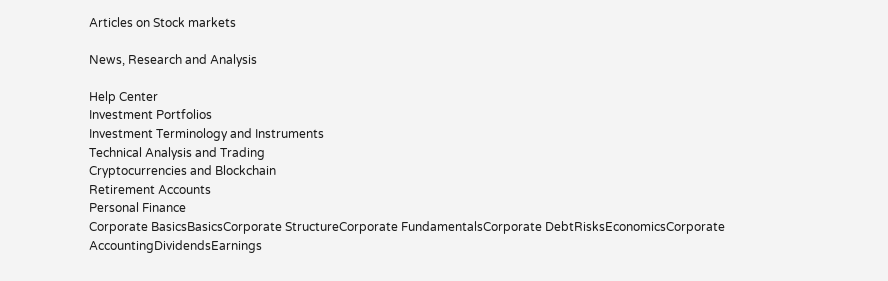Articles on Stock markets

News, Research and Analysis

Help Center
Investment Portfolios
Investment Terminology and Instruments
Technical Analysis and Trading
Cryptocurrencies and Blockchain
Retirement Accounts
Personal Finance
Corporate BasicsBasicsCorporate StructureCorporate FundamentalsCorporate DebtRisksEconomicsCorporate AccountingDividendsEarnings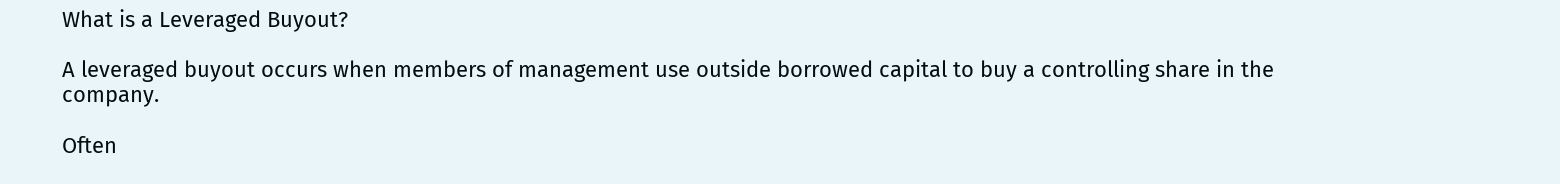What is a Leveraged Buyout?

A leveraged buyout occurs when members of management use outside borrowed capital to buy a controlling share in the company.

Often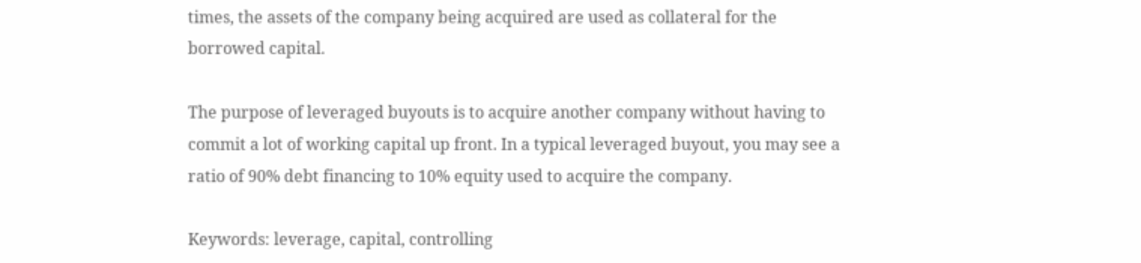times, the assets of the company being acquired are used as collateral for the borrowed capital.

The purpose of leveraged buyouts is to acquire another company without having to commit a lot of working capital up front. In a typical leveraged buyout, you may see a ratio of 90% debt financing to 10% equity used to acquire the company.

Keywords: leverage, capital, controlling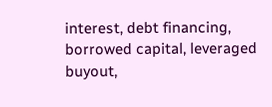interest, debt financing, borrowed capital, leveraged buyout,